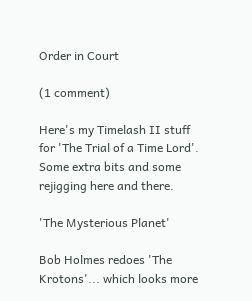Order in Court

(1 comment)

Here's my Timelash II stuff for 'The Trial of a Time Lord'.  Some extra bits and some rejigging here and there.

'The Mysterious Planet'

Bob Holmes redoes 'The Krotons'... which looks more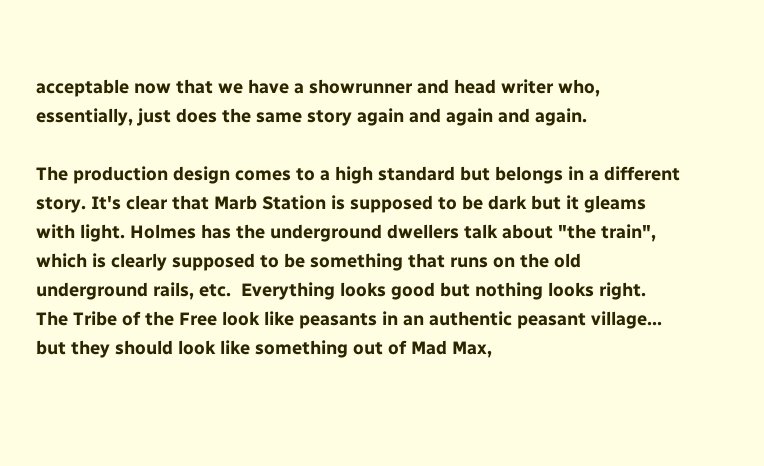acceptable now that we have a showrunner and head writer who, essentially, just does the same story again and again and again.

The production design comes to a high standard but belongs in a different story. It's clear that Marb Station is supposed to be dark but it gleams with light. Holmes has the underground dwellers talk about "the train", which is clearly supposed to be something that runs on the old underground rails, etc.  Everything looks good but nothing looks right. The Tribe of the Free look like peasants in an authentic peasant village... but they should look like something out of Mad Max,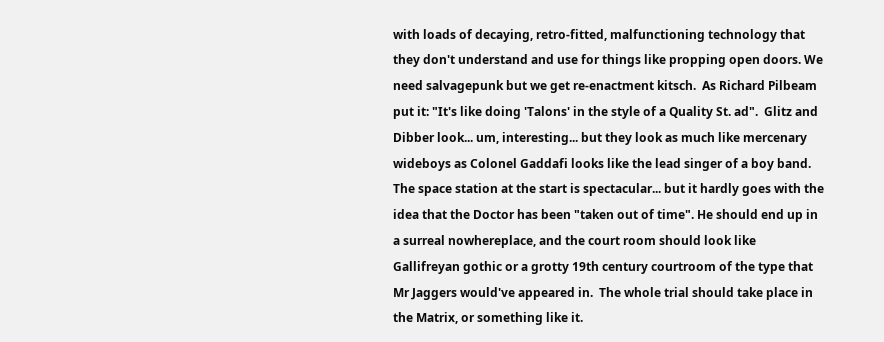with loads of decaying, retro-fitted, malfunctioning technology that they don't understand and use for things like propping open doors. We need salvagepunk but we get re-enactment kitsch.  As Richard Pilbeam put it: "It's like doing 'Talons' in the style of a Quality St. ad".  Glitz and Dibber look... um, interesting... but they look as much like mercenary wideboys as Colonel Gaddafi looks like the lead singer of a boy band. The space station at the start is spectacular... but it hardly goes with the idea that the Doctor has been "taken out of time". He should end up in a surreal nowhereplace, and the court room should look like Gallifreyan gothic or a grotty 19th century courtroom of the type that Mr Jaggers would've appeared in.  The whole trial should take place in the Matrix, or something like it.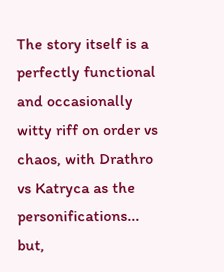The story itself is a perfectly functional and occasionally witty riff on order vs chaos, with Drathro vs Katryca as the personifications... but,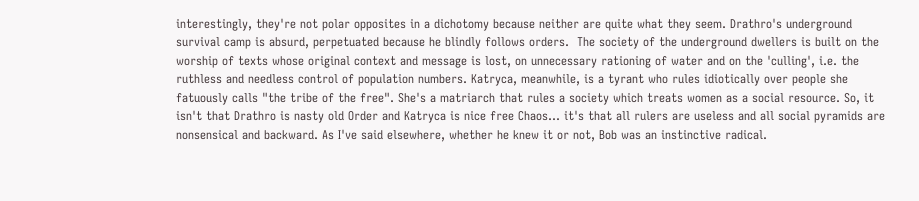interestingly, they're not polar opposites in a dichotomy because neither are quite what they seem. Drathro's underground survival camp is absurd, perpetuated because he blindly follows orders.  The society of the underground dwellers is built on the worship of texts whose original context and message is lost, on unnecessary rationing of water and on the 'culling', i.e. the ruthless and needless control of population numbers. Katryca, meanwhile, is a tyrant who rules idiotically over people she fatuously calls "the tribe of the free". She's a matriarch that rules a society which treats women as a social resource. So, it isn't that Drathro is nasty old Order and Katryca is nice free Chaos... it's that all rulers are useless and all social pyramids are nonsensical and backward. As I've said elsewhere, whether he knew it or not, Bob was an instinctive radical.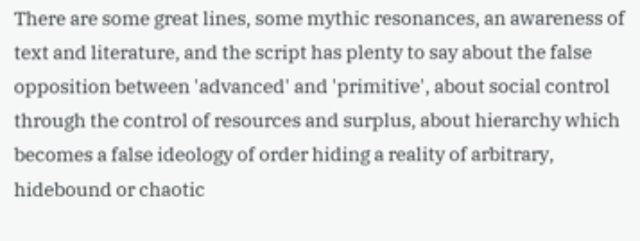There are some great lines, some mythic resonances, an awareness of text and literature, and the script has plenty to say about the false opposition between 'advanced' and 'primitive', about social control through the control of resources and surplus, about hierarchy which becomes a false ideology of order hiding a reality of arbitrary, hidebound or chaotic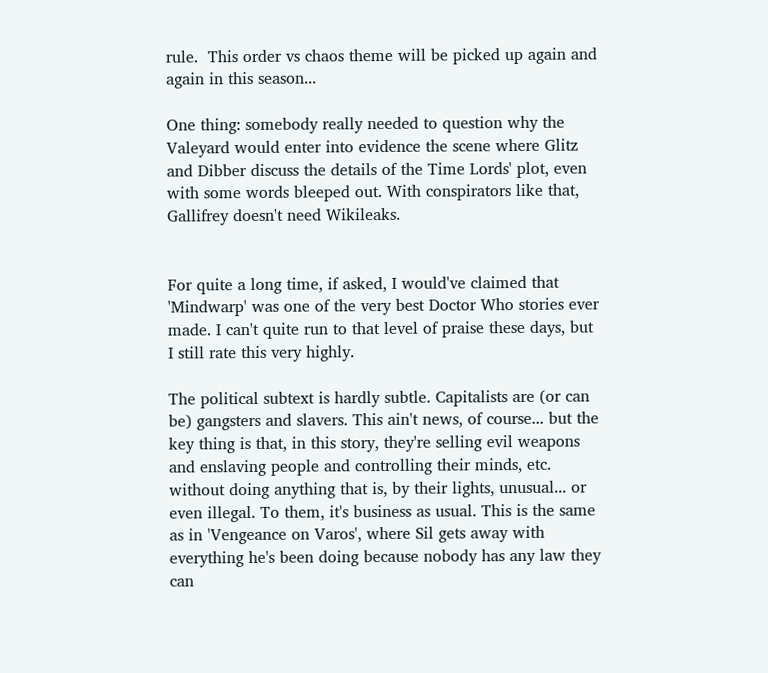rule.  This order vs chaos theme will be picked up again and again in this season...

One thing: somebody really needed to question why the Valeyard would enter into evidence the scene where Glitz and Dibber discuss the details of the Time Lords' plot, even with some words bleeped out. With conspirators like that, Gallifrey doesn't need Wikileaks.


For quite a long time, if asked, I would've claimed that 'Mindwarp' was one of the very best Doctor Who stories ever made. I can't quite run to that level of praise these days, but I still rate this very highly.

The political subtext is hardly subtle. Capitalists are (or can be) gangsters and slavers. This ain't news, of course... but the key thing is that, in this story, they're selling evil weapons and enslaving people and controlling their minds, etc. without doing anything that is, by their lights, unusual... or even illegal. To them, it's business as usual. This is the same as in 'Vengeance on Varos', where Sil gets away with everything he's been doing because nobody has any law they can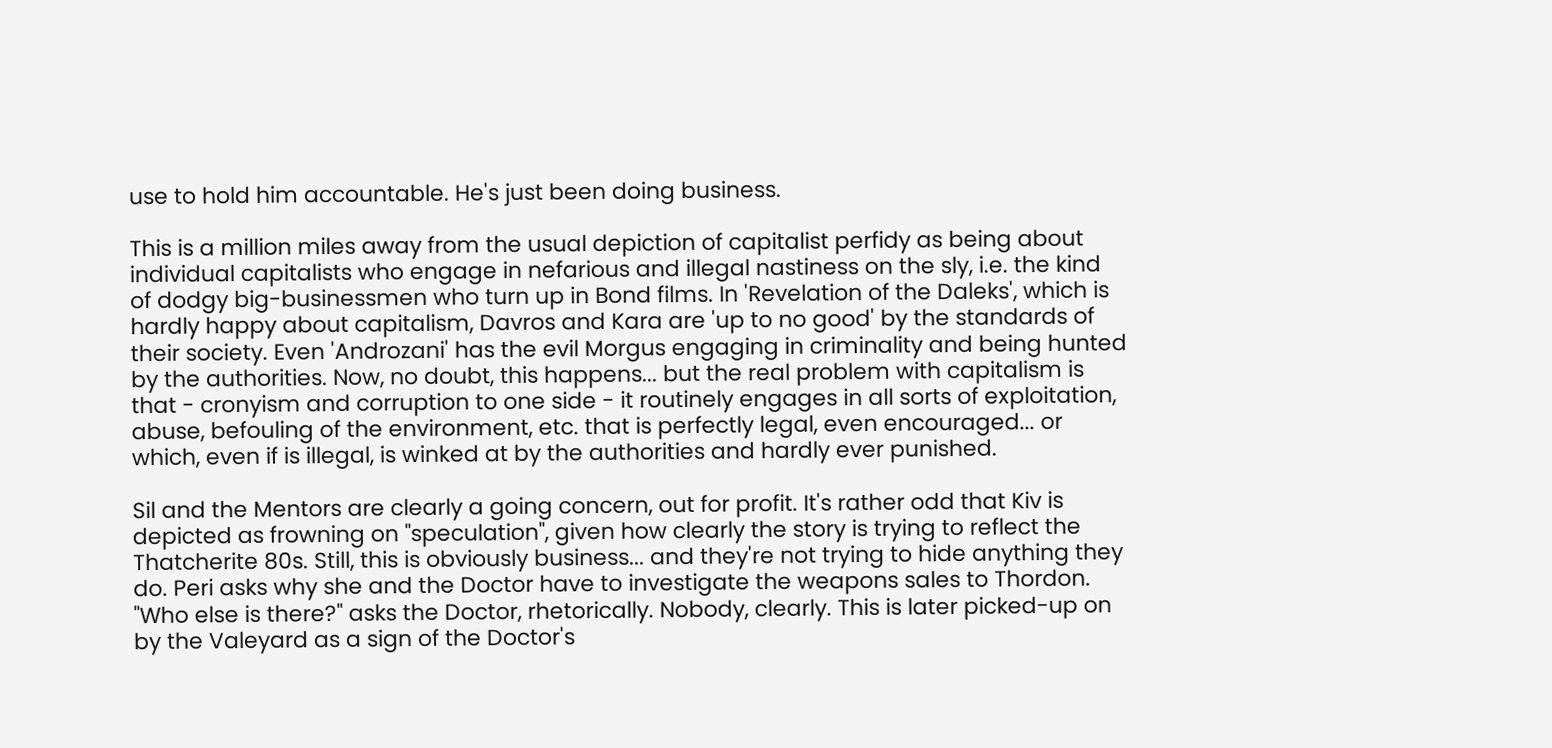use to hold him accountable. He's just been doing business.

This is a million miles away from the usual depiction of capitalist perfidy as being about individual capitalists who engage in nefarious and illegal nastiness on the sly, i.e. the kind of dodgy big-businessmen who turn up in Bond films. In 'Revelation of the Daleks', which is hardly happy about capitalism, Davros and Kara are 'up to no good' by the standards of their society. Even 'Androzani' has the evil Morgus engaging in criminality and being hunted by the authorities. Now, no doubt, this happens... but the real problem with capitalism is that - cronyism and corruption to one side - it routinely engages in all sorts of exploitation, abuse, befouling of the environment, etc. that is perfectly legal, even encouraged... or which, even if is illegal, is winked at by the authorities and hardly ever punished.

Sil and the Mentors are clearly a going concern, out for profit. It's rather odd that Kiv is depicted as frowning on "speculation", given how clearly the story is trying to reflect the Thatcherite 80s. Still, this is obviously business... and they're not trying to hide anything they do. Peri asks why she and the Doctor have to investigate the weapons sales to Thordon. "Who else is there?" asks the Doctor, rhetorically. Nobody, clearly. This is later picked-up on by the Valeyard as a sign of the Doctor's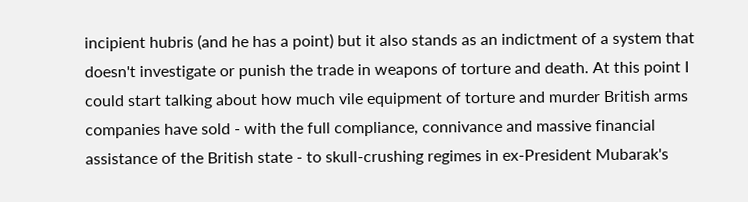incipient hubris (and he has a point) but it also stands as an indictment of a system that doesn't investigate or punish the trade in weapons of torture and death. At this point I could start talking about how much vile equipment of torture and murder British arms companies have sold - with the full compliance, connivance and massive financial assistance of the British state - to skull-crushing regimes in ex-President Mubarak's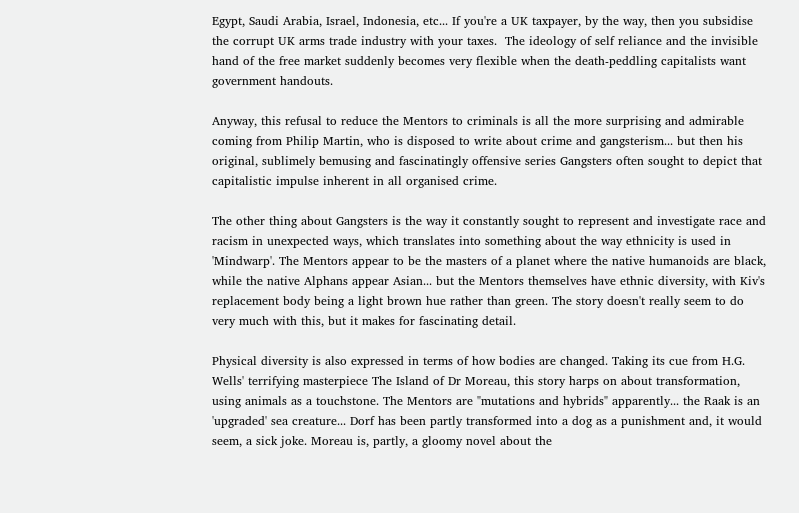Egypt, Saudi Arabia, Israel, Indonesia, etc... If you're a UK taxpayer, by the way, then you subsidise the corrupt UK arms trade industry with your taxes.  The ideology of self reliance and the invisible hand of the free market suddenly becomes very flexible when the death-peddling capitalists want government handouts.

Anyway, this refusal to reduce the Mentors to criminals is all the more surprising and admirable coming from Philip Martin, who is disposed to write about crime and gangsterism... but then his original, sublimely bemusing and fascinatingly offensive series Gangsters often sought to depict that capitalistic impulse inherent in all organised crime.

The other thing about Gangsters is the way it constantly sought to represent and investigate race and racism in unexpected ways, which translates into something about the way ethnicity is used in 'Mindwarp'. The Mentors appear to be the masters of a planet where the native humanoids are black, while the native Alphans appear Asian... but the Mentors themselves have ethnic diversity, with Kiv's replacement body being a light brown hue rather than green. The story doesn't really seem to do very much with this, but it makes for fascinating detail.

Physical diversity is also expressed in terms of how bodies are changed. Taking its cue from H.G. Wells' terrifying masterpiece The Island of Dr Moreau, this story harps on about transformation, using animals as a touchstone. The Mentors are "mutations and hybrids" apparently... the Raak is an 'upgraded' sea creature... Dorf has been partly transformed into a dog as a punishment and, it would seem, a sick joke. Moreau is, partly, a gloomy novel about the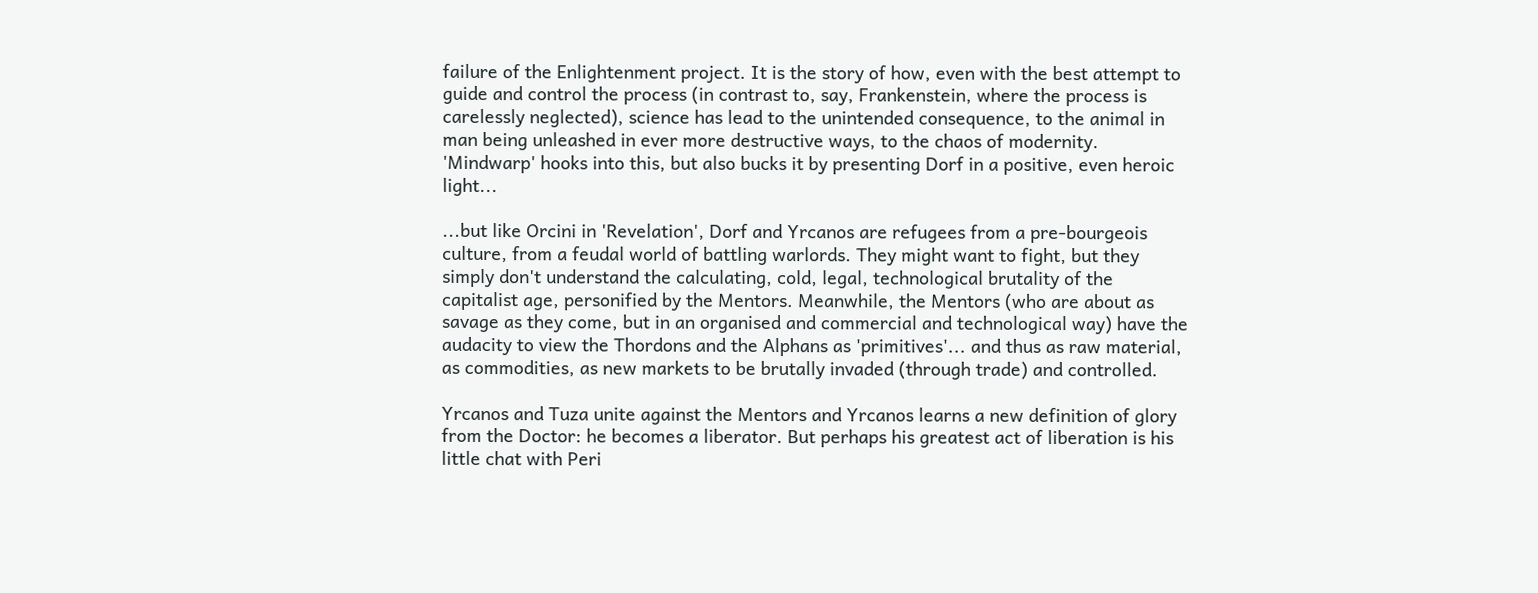failure of the Enlightenment project. It is the story of how, even with the best attempt to guide and control the process (in contrast to, say, Frankenstein, where the process is carelessly neglected), science has lead to the unintended consequence, to the animal in man being unleashed in ever more destructive ways, to the chaos of modernity. 'Mindwarp' hooks into this, but also bucks it by presenting Dorf in a positive, even heroic light...

...but like Orcini in 'Revelation', Dorf and Yrcanos are refugees from a pre-bourgeois culture, from a feudal world of battling warlords. They might want to fight, but they simply don't understand the calculating, cold, legal, technological brutality of the capitalist age, personified by the Mentors. Meanwhile, the Mentors (who are about as savage as they come, but in an organised and commercial and technological way) have the audacity to view the Thordons and the Alphans as 'primitives'... and thus as raw material, as commodities, as new markets to be brutally invaded (through trade) and controlled.

Yrcanos and Tuza unite against the Mentors and Yrcanos learns a new definition of glory from the Doctor: he becomes a liberator. But perhaps his greatest act of liberation is his little chat with Peri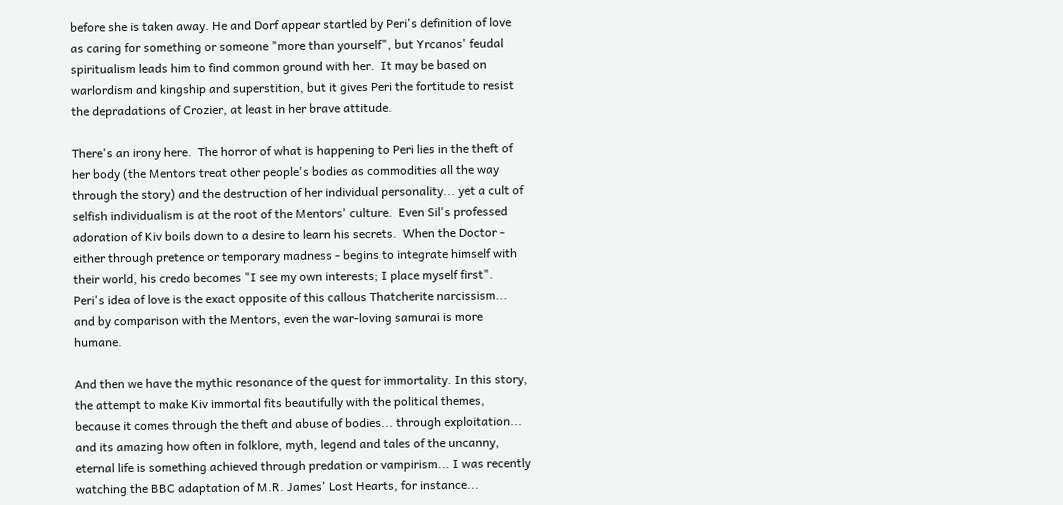before she is taken away. He and Dorf appear startled by Peri's definition of love as caring for something or someone "more than yourself", but Yrcanos' feudal spiritualism leads him to find common ground with her.  It may be based on warlordism and kingship and superstition, but it gives Peri the fortitude to resist the depradations of Crozier, at least in her brave attitude.

There's an irony here.  The horror of what is happening to Peri lies in the theft of her body (the Mentors treat other people's bodies as commodities all the way through the story) and the destruction of her individual personality... yet a cult of selfish individualism is at the root of the Mentors' culture.  Even Sil's professed adoration of Kiv boils down to a desire to learn his secrets.  When the Doctor - either through pretence or temporary madness - begins to integrate himself with their world, his credo becomes "I see my own interests; I place myself first".  Peri's idea of love is the exact opposite of this callous Thatcherite narcissism... and by comparison with the Mentors, even the war-loving samurai is more humane.

And then we have the mythic resonance of the quest for immortality. In this story, the attempt to make Kiv immortal fits beautifully with the political themes, because it comes through the theft and abuse of bodies... through exploitation... and its amazing how often in folklore, myth, legend and tales of the uncanny, eternal life is something achieved through predation or vampirism... I was recently watching the BBC adaptation of M.R. James' Lost Hearts, for instance...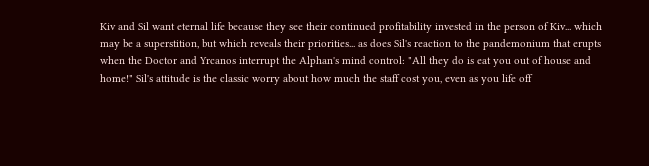Kiv and Sil want eternal life because they see their continued profitability invested in the person of Kiv... which may be a superstition, but which reveals their priorities... as does Sil's reaction to the pandemonium that erupts when the Doctor and Yrcanos interrupt the Alphan's mind control: "All they do is eat you out of house and home!" Sil's attitude is the classic worry about how much the staff cost you, even as you life off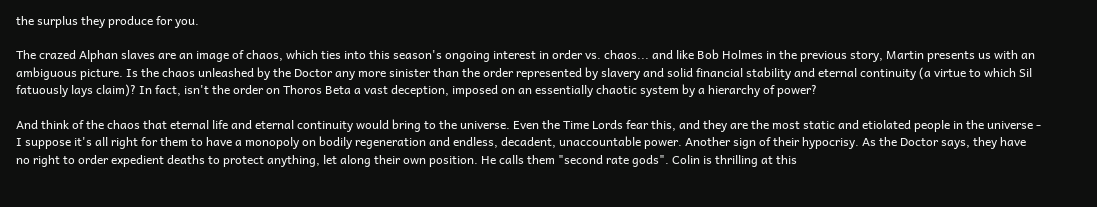the surplus they produce for you.

The crazed Alphan slaves are an image of chaos, which ties into this season's ongoing interest in order vs. chaos... and like Bob Holmes in the previous story, Martin presents us with an ambiguous picture. Is the chaos unleashed by the Doctor any more sinister than the order represented by slavery and solid financial stability and eternal continuity (a virtue to which Sil fatuously lays claim)? In fact, isn't the order on Thoros Beta a vast deception, imposed on an essentially chaotic system by a hierarchy of power?

And think of the chaos that eternal life and eternal continuity would bring to the universe. Even the Time Lords fear this, and they are the most static and etiolated people in the universe - I suppose it's all right for them to have a monopoly on bodily regeneration and endless, decadent, unaccountable power. Another sign of their hypocrisy. As the Doctor says, they have no right to order expedient deaths to protect anything, let along their own position. He calls them "second rate gods". Colin is thrilling at this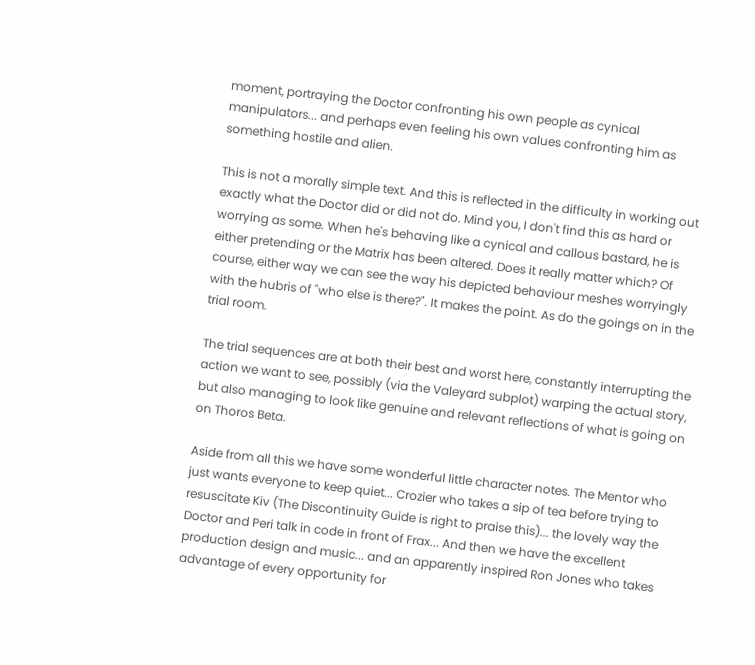moment, portraying the Doctor confronting his own people as cynical manipulators... and perhaps even feeling his own values confronting him as something hostile and alien.

This is not a morally simple text. And this is reflected in the difficulty in working out exactly what the Doctor did or did not do. Mind you, I don't find this as hard or worrying as some. When he's behaving like a cynical and callous bastard, he is either pretending or the Matrix has been altered. Does it really matter which? Of course, either way we can see the way his depicted behaviour meshes worryingly with the hubris of "who else is there?". It makes the point. As do the goings on in the trial room.

The trial sequences are at both their best and worst here, constantly interrupting the action we want to see, possibly (via the Valeyard subplot) warping the actual story, but also managing to look like genuine and relevant reflections of what is going on on Thoros Beta.

Aside from all this we have some wonderful little character notes. The Mentor who just wants everyone to keep quiet... Crozier who takes a sip of tea before trying to resuscitate Kiv (The Discontinuity Guide is right to praise this)... the lovely way the Doctor and Peri talk in code in front of Frax... And then we have the excellent production design and music... and an apparently inspired Ron Jones who takes advantage of every opportunity for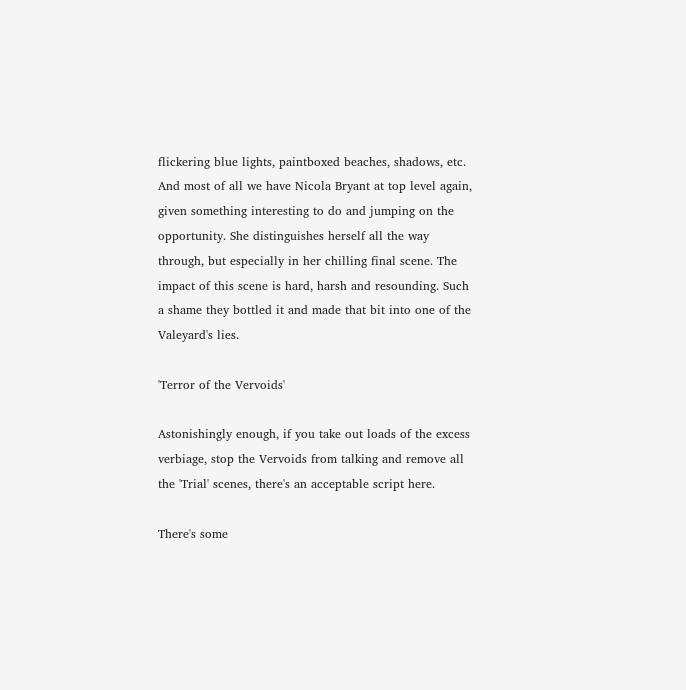flickering blue lights, paintboxed beaches, shadows, etc. And most of all we have Nicola Bryant at top level again, given something interesting to do and jumping on the opportunity. She distinguishes herself all the way through, but especially in her chilling final scene. The impact of this scene is hard, harsh and resounding. Such a shame they bottled it and made that bit into one of the Valeyard's lies.

'Terror of the Vervoids'

Astonishingly enough, if you take out loads of the excess verbiage, stop the Vervoids from talking and remove all the 'Trial' scenes, there's an acceptable script here.

There's some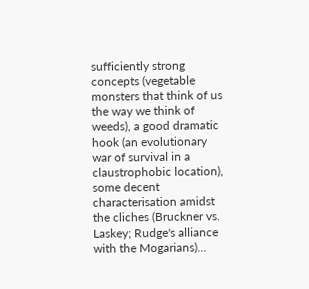sufficiently strong concepts (vegetable monsters that think of us the way we think of weeds), a good dramatic hook (an evolutionary war of survival in a claustrophobic location), some decent characterisation amidst the cliches (Bruckner vs. Laskey; Rudge's alliance with the Mogarians)...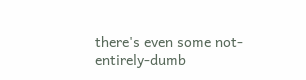there's even some not-entirely-dumb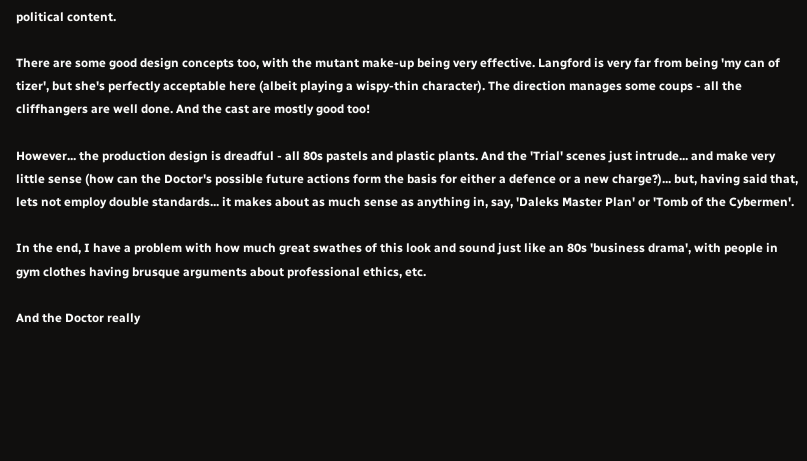political content.

There are some good design concepts too, with the mutant make-up being very effective. Langford is very far from being 'my can of tizer', but she's perfectly acceptable here (albeit playing a wispy-thin character). The direction manages some coups - all the cliffhangers are well done. And the cast are mostly good too!

However... the production design is dreadful - all 80s pastels and plastic plants. And the 'Trial' scenes just intrude... and make very little sense (how can the Doctor's possible future actions form the basis for either a defence or a new charge?)... but, having said that, lets not employ double standards... it makes about as much sense as anything in, say, 'Daleks Master Plan' or 'Tomb of the Cybermen'.

In the end, I have a problem with how much great swathes of this look and sound just like an 80s 'business drama', with people in gym clothes having brusque arguments about professional ethics, etc.

And the Doctor really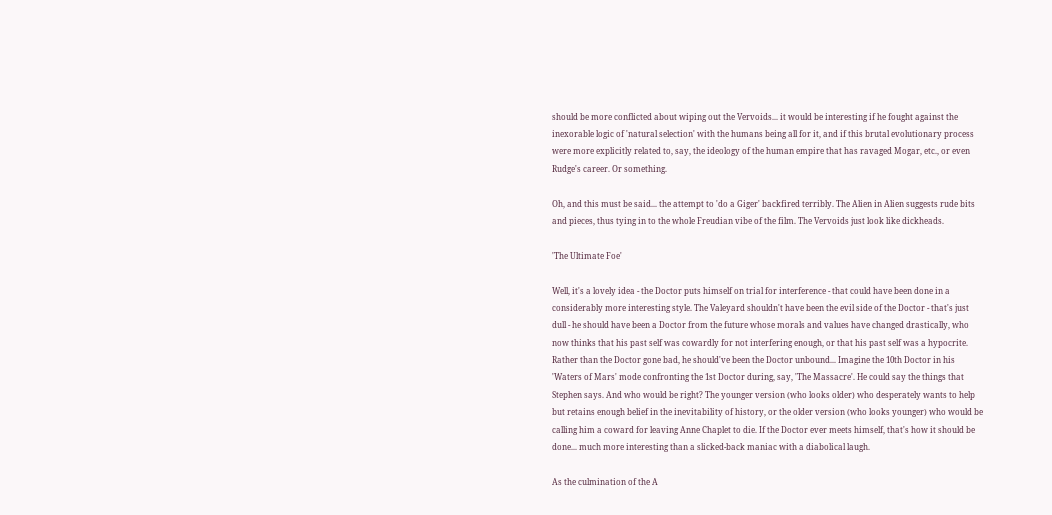should be more conflicted about wiping out the Vervoids... it would be interesting if he fought against the inexorable logic of 'natural selection' with the humans being all for it, and if this brutal evolutionary process were more explicitly related to, say, the ideology of the human empire that has ravaged Mogar, etc., or even Rudge's career. Or something.

Oh, and this must be said... the attempt to 'do a Giger' backfired terribly. The Alien in Alien suggests rude bits and pieces, thus tying in to the whole Freudian vibe of the film. The Vervoids just look like dickheads.

'The Ultimate Foe'

Well, it's a lovely idea - the Doctor puts himself on trial for interference - that could have been done in a considerably more interesting style. The Valeyard shouldn't have been the evil side of the Doctor - that's just dull - he should have been a Doctor from the future whose morals and values have changed drastically, who now thinks that his past self was cowardly for not interfering enough, or that his past self was a hypocrite. Rather than the Doctor gone bad, he should've been the Doctor unbound... Imagine the 10th Doctor in his 'Waters of Mars' mode confronting the 1st Doctor during, say, 'The Massacre'. He could say the things that Stephen says. And who would be right? The younger version (who looks older) who desperately wants to help but retains enough belief in the inevitability of history, or the older version (who looks younger) who would be calling him a coward for leaving Anne Chaplet to die. If the Doctor ever meets himself, that's how it should be done... much more interesting than a slicked-back maniac with a diabolical laugh.

As the culmination of the A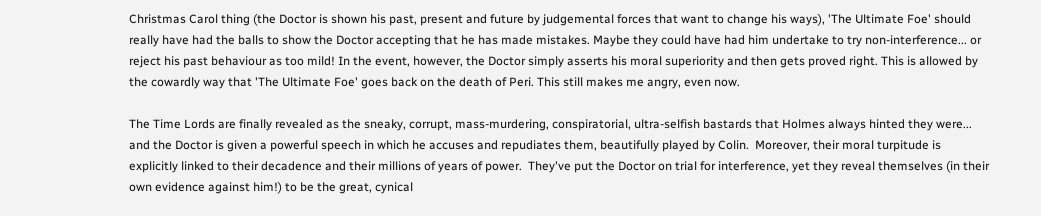Christmas Carol thing (the Doctor is shown his past, present and future by judgemental forces that want to change his ways), 'The Ultimate Foe' should really have had the balls to show the Doctor accepting that he has made mistakes. Maybe they could have had him undertake to try non-interference... or reject his past behaviour as too mild! In the event, however, the Doctor simply asserts his moral superiority and then gets proved right. This is allowed by the cowardly way that 'The Ultimate Foe' goes back on the death of Peri. This still makes me angry, even now.

The Time Lords are finally revealed as the sneaky, corrupt, mass-murdering, conspiratorial, ultra-selfish bastards that Holmes always hinted they were... and the Doctor is given a powerful speech in which he accuses and repudiates them, beautifully played by Colin.  Moreover, their moral turpitude is explicitly linked to their decadence and their millions of years of power.  They've put the Doctor on trial for interference, yet they reveal themselves (in their own evidence against him!) to be the great, cynical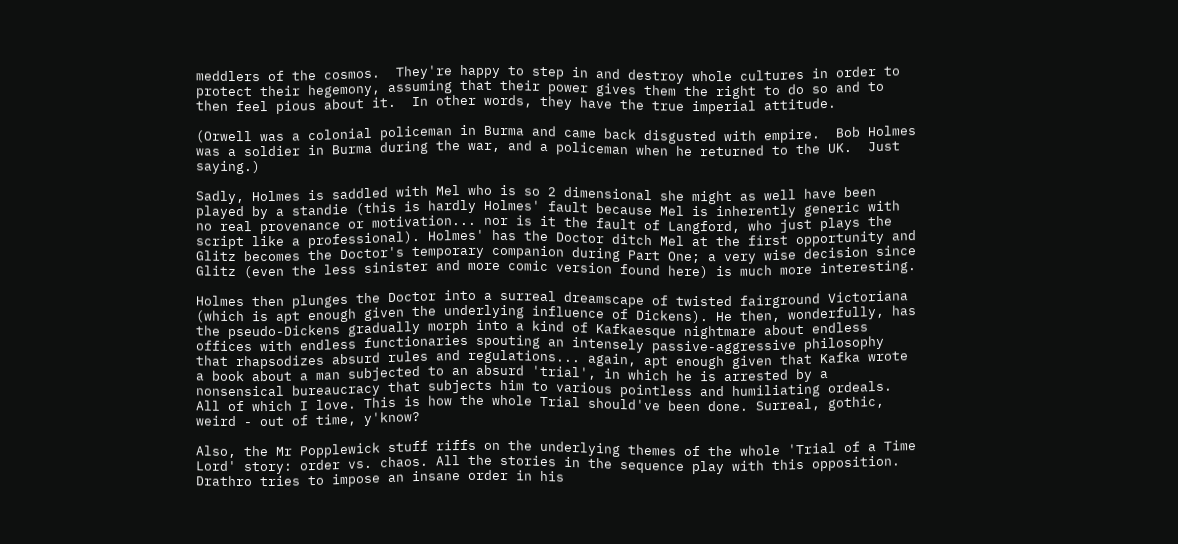meddlers of the cosmos.  They're happy to step in and destroy whole cultures in order to protect their hegemony, assuming that their power gives them the right to do so and to then feel pious about it.  In other words, they have the true imperial attitude.

(Orwell was a colonial policeman in Burma and came back disgusted with empire.  Bob Holmes was a soldier in Burma during the war, and a policeman when he returned to the UK.  Just saying.)

Sadly, Holmes is saddled with Mel who is so 2 dimensional she might as well have been played by a standie (this is hardly Holmes' fault because Mel is inherently generic with no real provenance or motivation... nor is it the fault of Langford, who just plays the script like a professional). Holmes' has the Doctor ditch Mel at the first opportunity and Glitz becomes the Doctor's temporary companion during Part One; a very wise decision since Glitz (even the less sinister and more comic version found here) is much more interesting.

Holmes then plunges the Doctor into a surreal dreamscape of twisted fairground Victoriana (which is apt enough given the underlying influence of Dickens). He then, wonderfully, has the pseudo-Dickens gradually morph into a kind of Kafkaesque nightmare about endless offices with endless functionaries spouting an intensely passive-aggressive philosophy that rhapsodizes absurd rules and regulations... again, apt enough given that Kafka wrote a book about a man subjected to an absurd 'trial', in which he is arrested by a nonsensical bureaucracy that subjects him to various pointless and humiliating ordeals. All of which I love. This is how the whole Trial should've been done. Surreal, gothic, weird - out of time, y'know?

Also, the Mr Popplewick stuff riffs on the underlying themes of the whole 'Trial of a Time Lord' story: order vs. chaos. All the stories in the sequence play with this opposition. Drathro tries to impose an insane order in his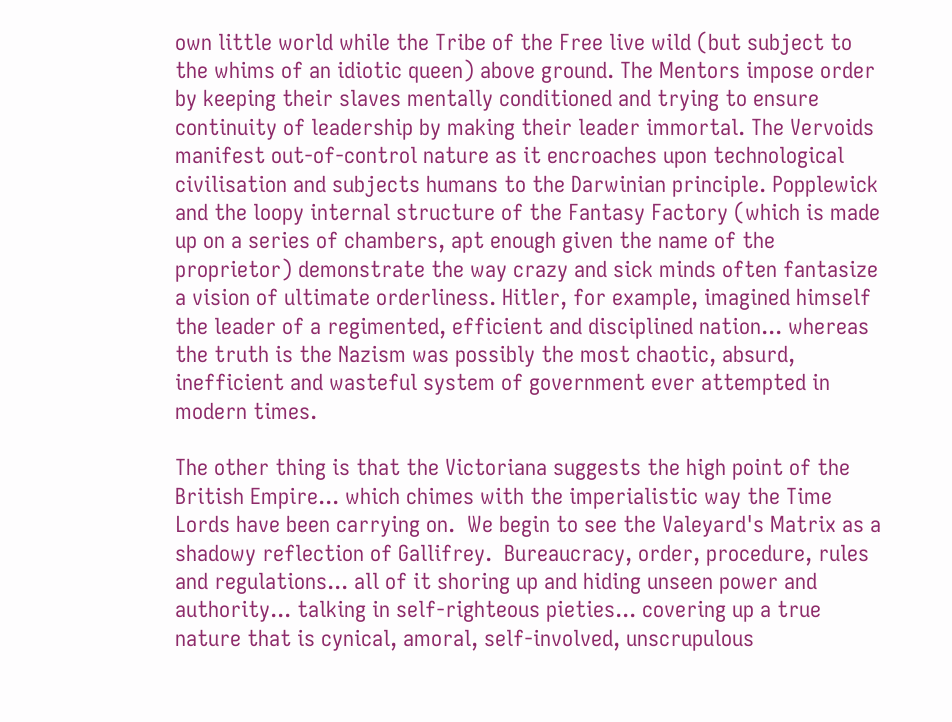own little world while the Tribe of the Free live wild (but subject to the whims of an idiotic queen) above ground. The Mentors impose order by keeping their slaves mentally conditioned and trying to ensure continuity of leadership by making their leader immortal. The Vervoids manifest out-of-control nature as it encroaches upon technological civilisation and subjects humans to the Darwinian principle. Popplewick and the loopy internal structure of the Fantasy Factory (which is made up on a series of chambers, apt enough given the name of the proprietor) demonstrate the way crazy and sick minds often fantasize a vision of ultimate orderliness. Hitler, for example, imagined himself the leader of a regimented, efficient and disciplined nation... whereas the truth is the Nazism was possibly the most chaotic, absurd, inefficient and wasteful system of government ever attempted in modern times.

The other thing is that the Victoriana suggests the high point of the British Empire... which chimes with the imperialistic way the Time Lords have been carrying on.  We begin to see the Valeyard's Matrix as a shadowy reflection of Gallifrey.  Bureaucracy, order, procedure, rules and regulations... all of it shoring up and hiding unseen power and authority... talking in self-righteous pieties... covering up a true nature that is cynical, amoral, self-involved, unscrupulous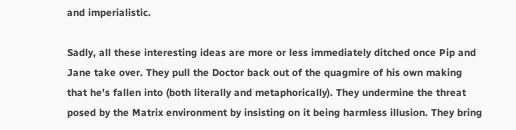and imperialistic.

Sadly, all these interesting ideas are more or less immediately ditched once Pip and Jane take over. They pull the Doctor back out of the quagmire of his own making that he's fallen into (both literally and metaphorically). They undermine the threat posed by the Matrix environment by insisting on it being harmless illusion. They bring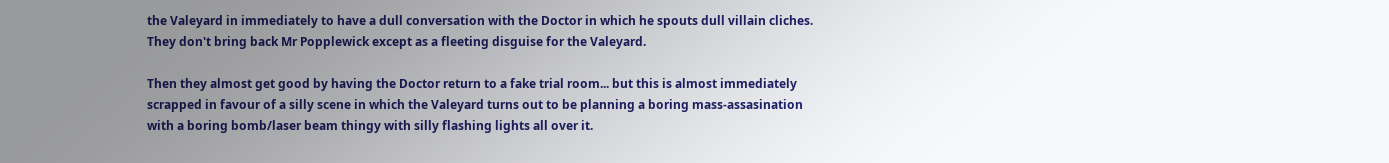the Valeyard in immediately to have a dull conversation with the Doctor in which he spouts dull villain cliches. They don't bring back Mr Popplewick except as a fleeting disguise for the Valeyard.

Then they almost get good by having the Doctor return to a fake trial room... but this is almost immediately scrapped in favour of a silly scene in which the Valeyard turns out to be planning a boring mass-assasination with a boring bomb/laser beam thingy with silly flashing lights all over it.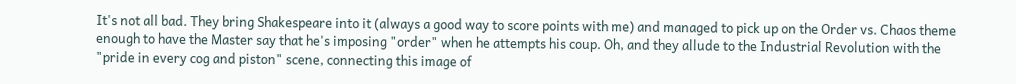It's not all bad. They bring Shakespeare into it (always a good way to score points with me) and managed to pick up on the Order vs. Chaos theme enough to have the Master say that he's imposing "order" when he attempts his coup. Oh, and they allude to the Industrial Revolution with the "pride in every cog and piston" scene, connecting this image of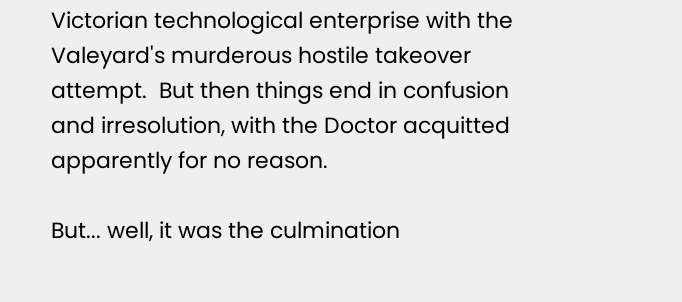Victorian technological enterprise with the Valeyard's murderous hostile takeover attempt.  But then things end in confusion and irresolution, with the Doctor acquitted apparently for no reason.

But... well, it was the culmination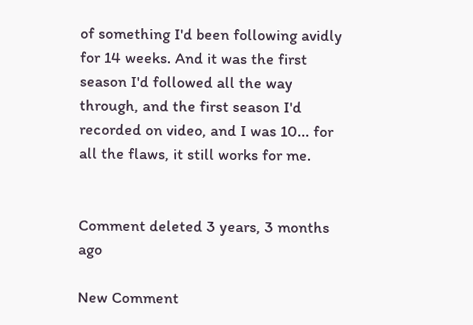of something I'd been following avidly for 14 weeks. And it was the first season I'd followed all the way through, and the first season I'd recorded on video, and I was 10... for all the flaws, it still works for me.


Comment deleted 3 years, 3 months ago

New Comment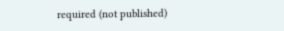required (not published)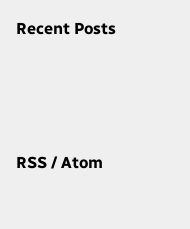Recent Posts





RSS / Atom